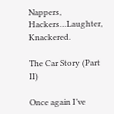Nappers, Hackers…Laughter, Knackered.

The Car Story (Part II)

Once again I’ve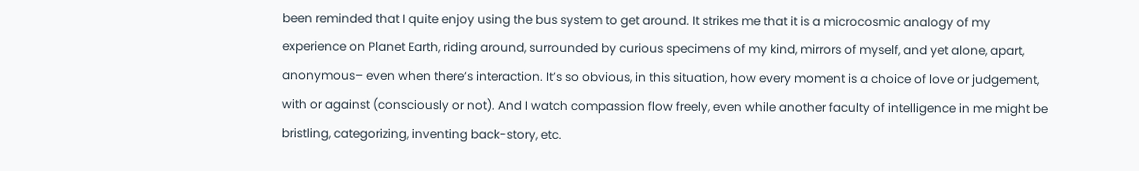been reminded that I quite enjoy using the bus system to get around. It strikes me that it is a microcosmic analogy of my experience on Planet Earth, riding around, surrounded by curious specimens of my kind, mirrors of myself, and yet alone, apart, anonymous– even when there’s interaction. It’s so obvious, in this situation, how every moment is a choice of love or judgement, with or against (consciously or not). And I watch compassion flow freely, even while another faculty of intelligence in me might be bristling, categorizing, inventing back-story, etc.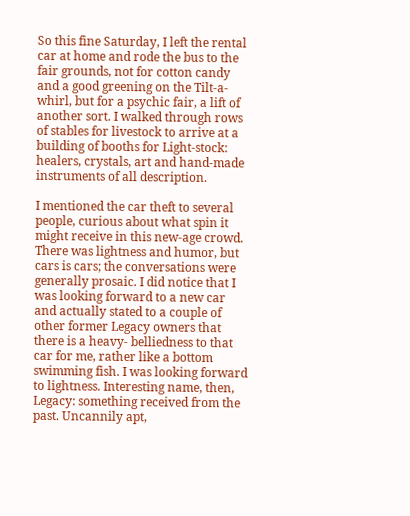So this fine Saturday, I left the rental car at home and rode the bus to the fair grounds, not for cotton candy and a good greening on the Tilt-a-whirl, but for a psychic fair, a lift of another sort. I walked through rows of stables for livestock to arrive at a building of booths for Light-stock: healers, crystals, art and hand-made instruments of all description.

I mentioned the car theft to several people, curious about what spin it might receive in this new-age crowd. There was lightness and humor, but cars is cars; the conversations were generally prosaic. I did notice that I was looking forward to a new car and actually stated to a couple of other former Legacy owners that there is a heavy- belliedness to that car for me, rather like a bottom swimming fish. I was looking forward to lightness. Interesting name, then, Legacy: something received from the past. Uncannily apt,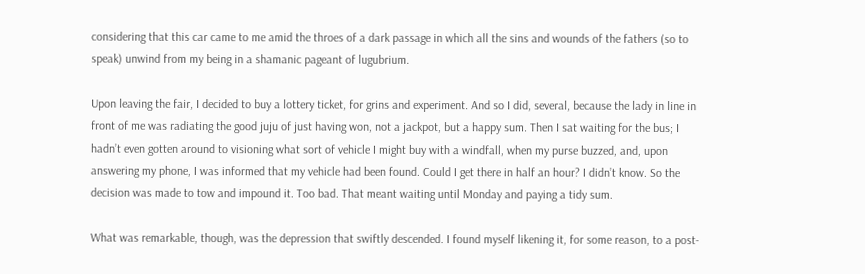considering that this car came to me amid the throes of a dark passage in which all the sins and wounds of the fathers (so to speak) unwind from my being in a shamanic pageant of lugubrium.

Upon leaving the fair, I decided to buy a lottery ticket, for grins and experiment. And so I did, several, because the lady in line in front of me was radiating the good juju of just having won, not a jackpot, but a happy sum. Then I sat waiting for the bus; I hadn’t even gotten around to visioning what sort of vehicle I might buy with a windfall, when my purse buzzed, and, upon answering my phone, I was informed that my vehicle had been found. Could I get there in half an hour? I didn’t know. So the decision was made to tow and impound it. Too bad. That meant waiting until Monday and paying a tidy sum.

What was remarkable, though, was the depression that swiftly descended. I found myself likening it, for some reason, to a post-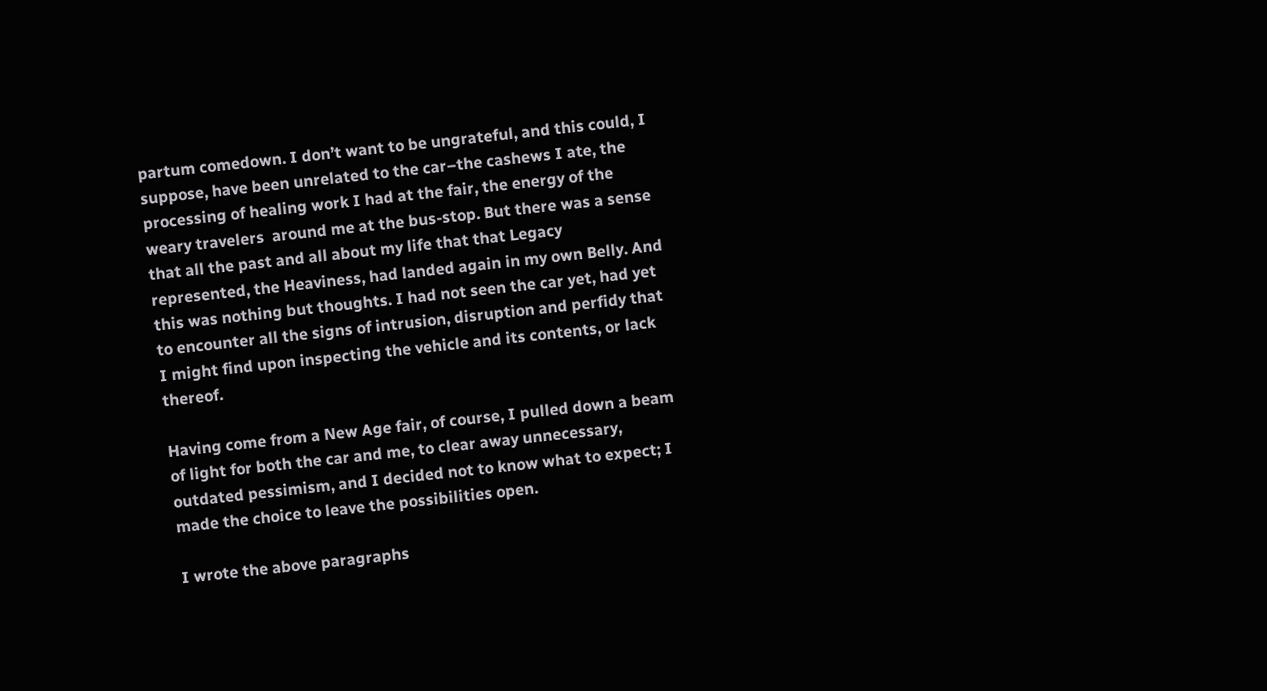partum comedown. I don’t want to be ungrateful, and this could, I suppose, have been unrelated to the car–the cashews I ate, the processing of healing work I had at the fair, the energy of the weary travelers  around me at the bus-stop. But there was a sense that all the past and all about my life that that Legacy represented, the Heaviness, had landed again in my own Belly. And this was nothing but thoughts. I had not seen the car yet, had yet to encounter all the signs of intrusion, disruption and perfidy that I might find upon inspecting the vehicle and its contents, or lack thereof.

Having come from a New Age fair, of course, I pulled down a beam of light for both the car and me, to clear away unnecessary, outdated pessimism, and I decided not to know what to expect; I made the choice to leave the possibilities open.

I wrote the above paragraphs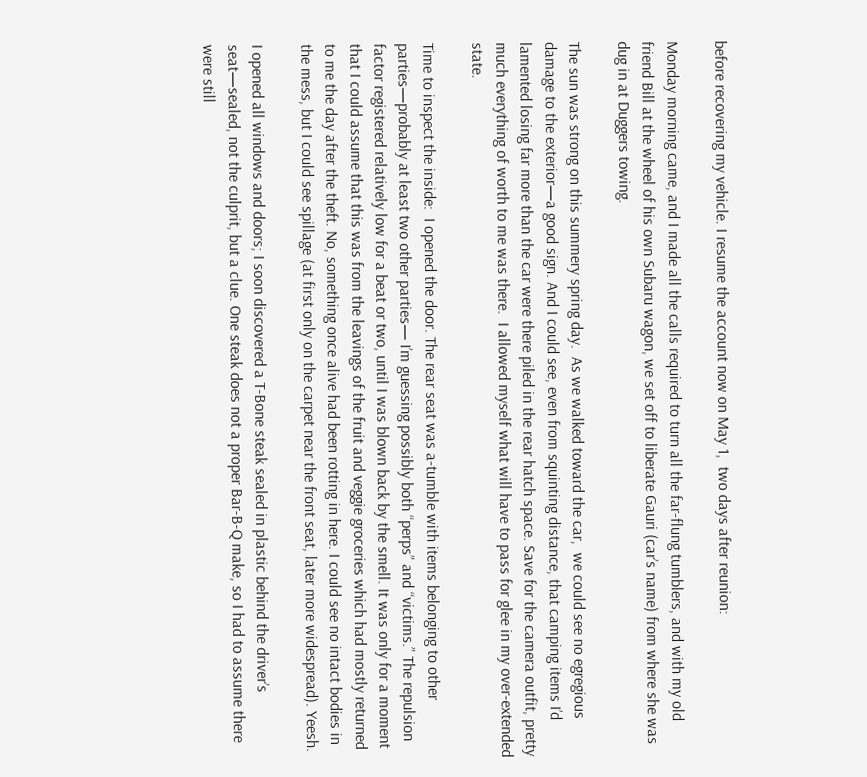before recovering my vehicle. I resume the account now on May 1,  two days after reunion:

Monday morning came, and I made all the calls required to turn all the far-flung tumblers, and with my old friend Bill at the wheel of his own Subaru wagon, we set off to liberate Gauri (car’s name) from where she was dug in at Duggers towing.

The sun was strong on this summery spring day.  As we walked toward the car,  we could see no egregious damage to the exterior—a good sign. And I could see, even from squinting distance, that camping items I’d lamented losing far more than the car were there piled in the rear hatch space. Save for the camera outfit, pretty much everything of worth to me was there.  I allowed myself what will have to pass for glee in my over-extended state.

Time to inspect the inside:  I opened the door. The rear seat was a-tumble with items belonging to other parties—probably at least two other parties— I’m guessing possibly both “perps” and “victims.” The repulsion factor registered relatively low for a beat or two, until I was blown back by the smell. It was only for a moment that I could assume that this was from the leavings of the fruit and veggie groceries which had mostly returned to me the day after the theft. No, something once alive had been rotting in here. I could see no intact bodies in the mess, but I could see spillage (at first only on the carpet near the front seat, later more widespread). Yeesh.

I opened all windows and doors; I soon discovered a T-Bone steak sealed in plastic behind the driver’s seat—sealed, not the culprit, but a clue. One steak does not a proper Bar-B-Q make, so I had to assume there were still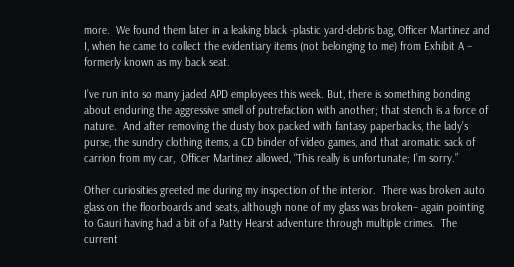more.  We found them later in a leaking black -plastic yard-debris bag, Officer Martinez and I, when he came to collect the evidentiary items (not belonging to me) from Exhibit A – formerly known as my back seat.

I’ve run into so many jaded APD employees this week. But, there is something bonding about enduring the aggressive smell of putrefaction with another; that stench is a force of nature.  And after removing the dusty box packed with fantasy paperbacks, the lady’s purse, the sundry clothing items, a CD binder of video games, and that aromatic sack of carrion from my car,  Officer Martinez allowed, “This really is unfortunate; I’m sorry.”

Other curiosities greeted me during my inspection of the interior.  There was broken auto glass on the floorboards and seats, although none of my glass was broken– again pointing to Gauri having had a bit of a Patty Hearst adventure through multiple crimes.  The current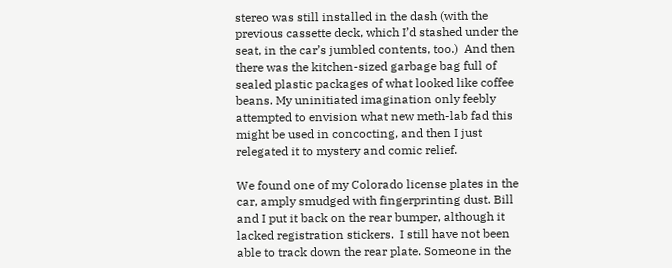stereo was still installed in the dash (with the previous cassette deck, which I’d stashed under the seat, in the car’s jumbled contents, too.)  And then there was the kitchen-sized garbage bag full of sealed plastic packages of what looked like coffee beans. My uninitiated imagination only feebly attempted to envision what new meth-lab fad this might be used in concocting, and then I just relegated it to mystery and comic relief.

We found one of my Colorado license plates in the car, amply smudged with fingerprinting dust. Bill and I put it back on the rear bumper, although it lacked registration stickers.  I still have not been able to track down the rear plate. Someone in the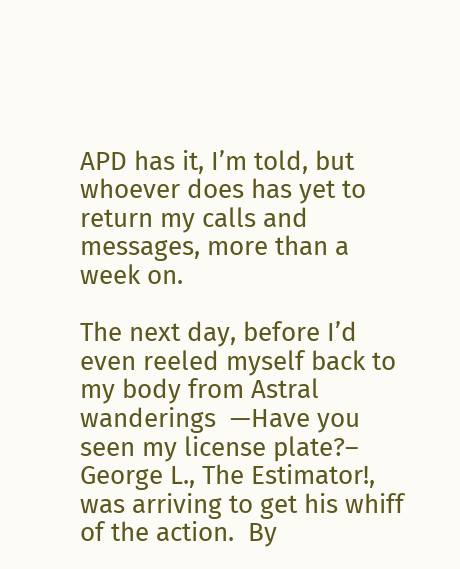APD has it, I’m told, but whoever does has yet to return my calls and messages, more than a week on.

The next day, before I’d even reeled myself back to my body from Astral wanderings  —Have you seen my license plate?– George L., The Estimator!, was arriving to get his whiff of the action.  By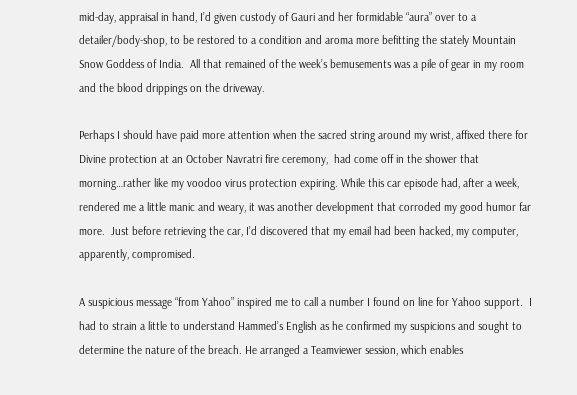mid-day, appraisal in hand, I’d given custody of Gauri and her formidable “aura” over to a detailer/body-shop, to be restored to a condition and aroma more befitting the stately Mountain Snow Goddess of India.  All that remained of the week’s bemusements was a pile of gear in my room and the blood drippings on the driveway.

Perhaps I should have paid more attention when the sacred string around my wrist, affixed there for Divine protection at an October Navratri fire ceremony,  had come off in the shower that morning…rather like my voodoo virus protection expiring. While this car episode had, after a week, rendered me a little manic and weary, it was another development that corroded my good humor far more.  Just before retrieving the car, I’d discovered that my email had been hacked, my computer, apparently, compromised.

A suspicious message “from Yahoo” inspired me to call a number I found on line for Yahoo support.  I had to strain a little to understand Hammed’s English as he confirmed my suspicions and sought to determine the nature of the breach. He arranged a Teamviewer session, which enables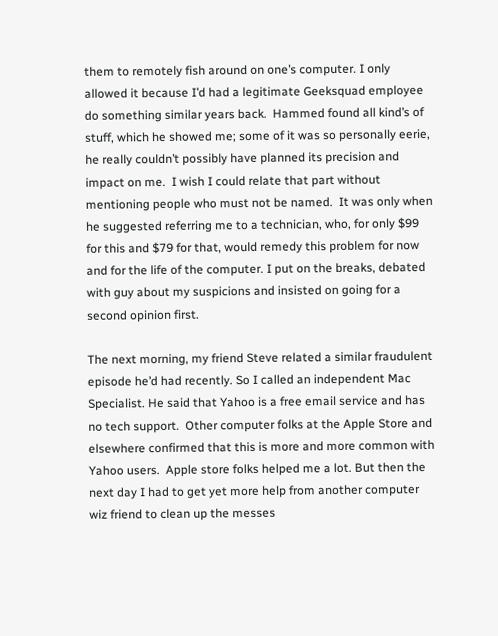them to remotely fish around on one’s computer. I only allowed it because I’d had a legitimate Geeksquad employee do something similar years back.  Hammed found all kind’s of stuff, which he showed me; some of it was so personally eerie, he really couldn’t possibly have planned its precision and impact on me.  I wish I could relate that part without mentioning people who must not be named.  It was only when he suggested referring me to a technician, who, for only $99 for this and $79 for that, would remedy this problem for now and for the life of the computer. I put on the breaks, debated with guy about my suspicions and insisted on going for a second opinion first.

The next morning, my friend Steve related a similar fraudulent episode he’d had recently. So I called an independent Mac Specialist. He said that Yahoo is a free email service and has no tech support.  Other computer folks at the Apple Store and elsewhere confirmed that this is more and more common with Yahoo users.  Apple store folks helped me a lot. But then the next day I had to get yet more help from another computer wiz friend to clean up the messes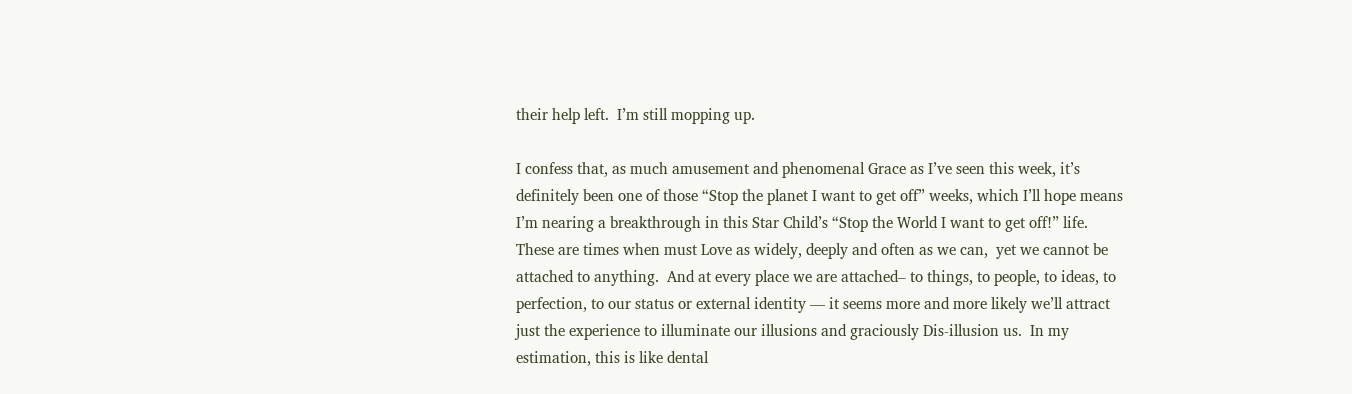their help left.  I’m still mopping up.

I confess that, as much amusement and phenomenal Grace as I’ve seen this week, it’s definitely been one of those “Stop the planet I want to get off” weeks, which I’ll hope means I’m nearing a breakthrough in this Star Child’s “Stop the World I want to get off!” life.  These are times when must Love as widely, deeply and often as we can,  yet we cannot be attached to anything.  And at every place we are attached– to things, to people, to ideas, to perfection, to our status or external identity — it seems more and more likely we’ll attract just the experience to illuminate our illusions and graciously Dis-illusion us.  In my estimation, this is like dental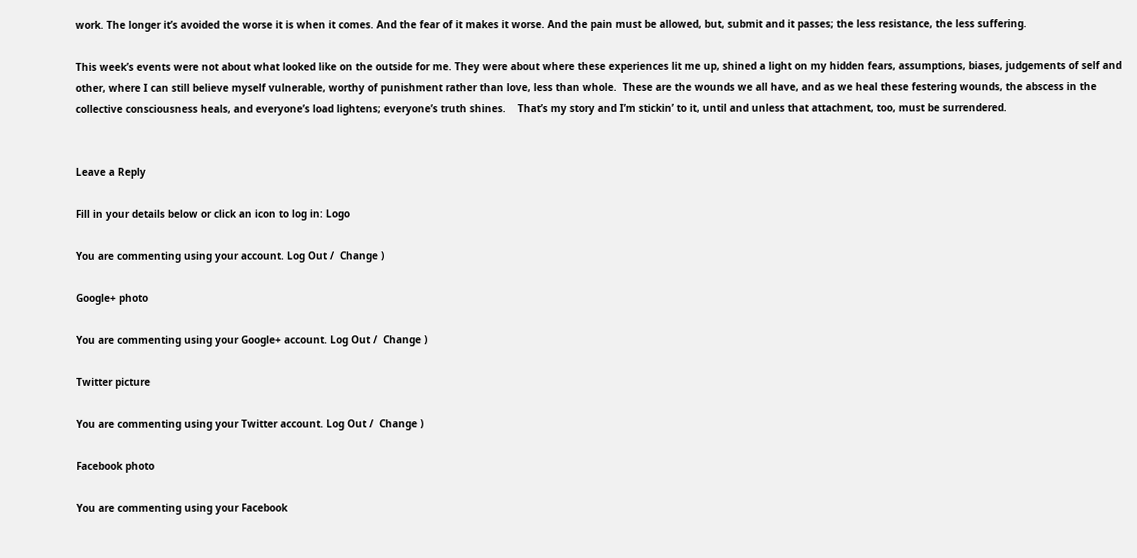work. The longer it’s avoided the worse it is when it comes. And the fear of it makes it worse. And the pain must be allowed, but, submit and it passes; the less resistance, the less suffering.

This week’s events were not about what looked like on the outside for me. They were about where these experiences lit me up, shined a light on my hidden fears, assumptions, biases, judgements of self and other, where I can still believe myself vulnerable, worthy of punishment rather than love, less than whole.  These are the wounds we all have, and as we heal these festering wounds, the abscess in the collective consciousness heals, and everyone’s load lightens; everyone’s truth shines.    That’s my story and I’m stickin’ to it, until and unless that attachment, too, must be surrendered.


Leave a Reply

Fill in your details below or click an icon to log in: Logo

You are commenting using your account. Log Out /  Change )

Google+ photo

You are commenting using your Google+ account. Log Out /  Change )

Twitter picture

You are commenting using your Twitter account. Log Out /  Change )

Facebook photo

You are commenting using your Facebook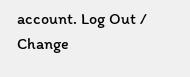account. Log Out /  Change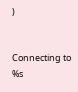)


Connecting to %s